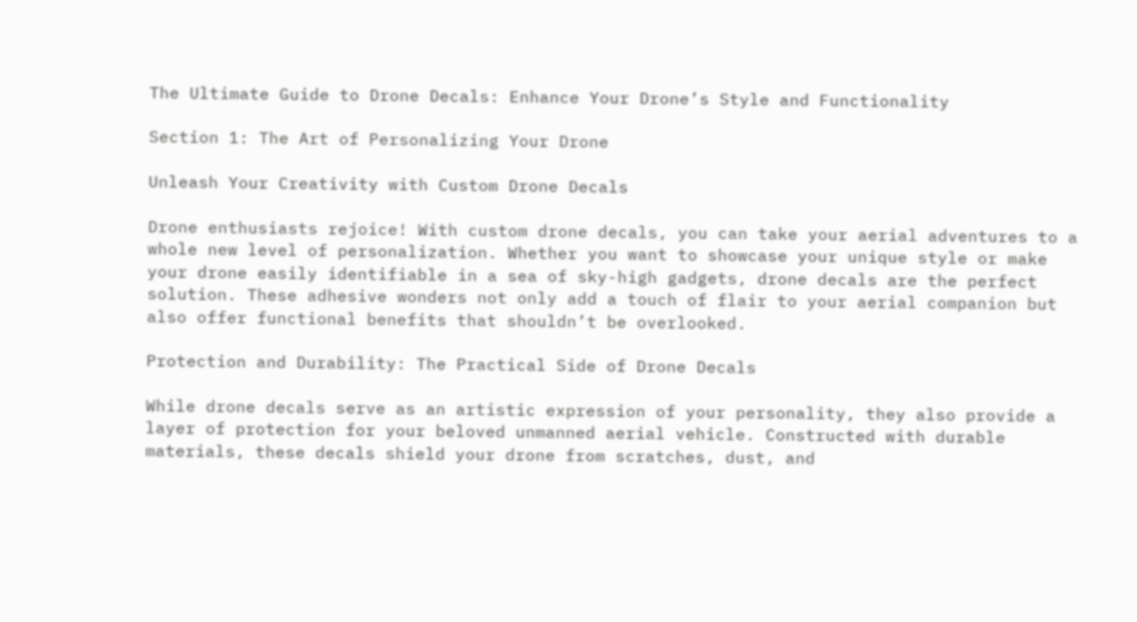The Ultimate Guide to Drone Decals: Enhance Your Drone’s Style and Functionality

Section 1: The Art of Personalizing Your Drone

Unleash Your Creativity with Custom Drone Decals

Drone enthusiasts rejoice! With custom drone decals, you can take your aerial adventures to a whole new level of personalization. Whether you want to showcase your unique style or make your drone easily identifiable in a sea of sky-high gadgets, drone decals are the perfect solution. These adhesive wonders not only add a touch of flair to your aerial companion but also offer functional benefits that shouldn’t be overlooked.

Protection and Durability: The Practical Side of Drone Decals

While drone decals serve as an artistic expression of your personality, they also provide a layer of protection for your beloved unmanned aerial vehicle. Constructed with durable materials, these decals shield your drone from scratches, dust, and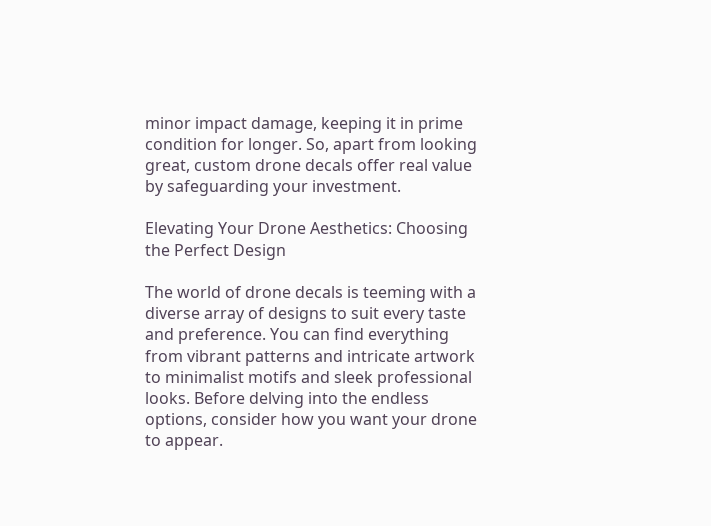minor impact damage, keeping it in prime condition for longer. So, apart from looking great, custom drone decals offer real value by safeguarding your investment.

Elevating Your Drone Aesthetics: Choosing the Perfect Design

The world of drone decals is teeming with a diverse array of designs to suit every taste and preference. You can find everything from vibrant patterns and intricate artwork to minimalist motifs and sleek professional looks. Before delving into the endless options, consider how you want your drone to appear.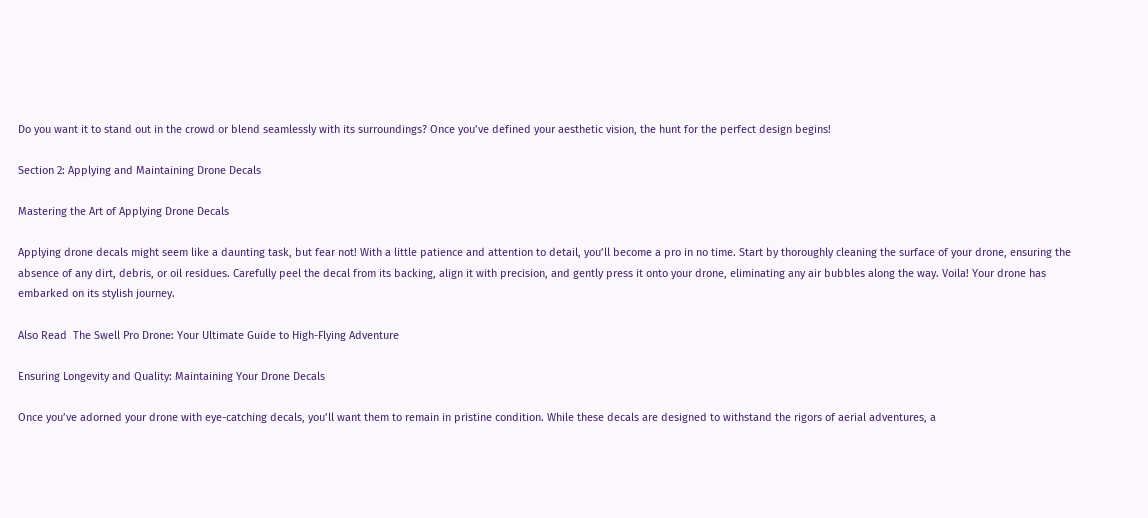Do you want it to stand out in the crowd or blend seamlessly with its surroundings? Once you’ve defined your aesthetic vision, the hunt for the perfect design begins!

Section 2: Applying and Maintaining Drone Decals

Mastering the Art of Applying Drone Decals

Applying drone decals might seem like a daunting task, but fear not! With a little patience and attention to detail, you’ll become a pro in no time. Start by thoroughly cleaning the surface of your drone, ensuring the absence of any dirt, debris, or oil residues. Carefully peel the decal from its backing, align it with precision, and gently press it onto your drone, eliminating any air bubbles along the way. Voila! Your drone has embarked on its stylish journey.

Also Read  The Swell Pro Drone: Your Ultimate Guide to High-Flying Adventure

Ensuring Longevity and Quality: Maintaining Your Drone Decals

Once you’ve adorned your drone with eye-catching decals, you’ll want them to remain in pristine condition. While these decals are designed to withstand the rigors of aerial adventures, a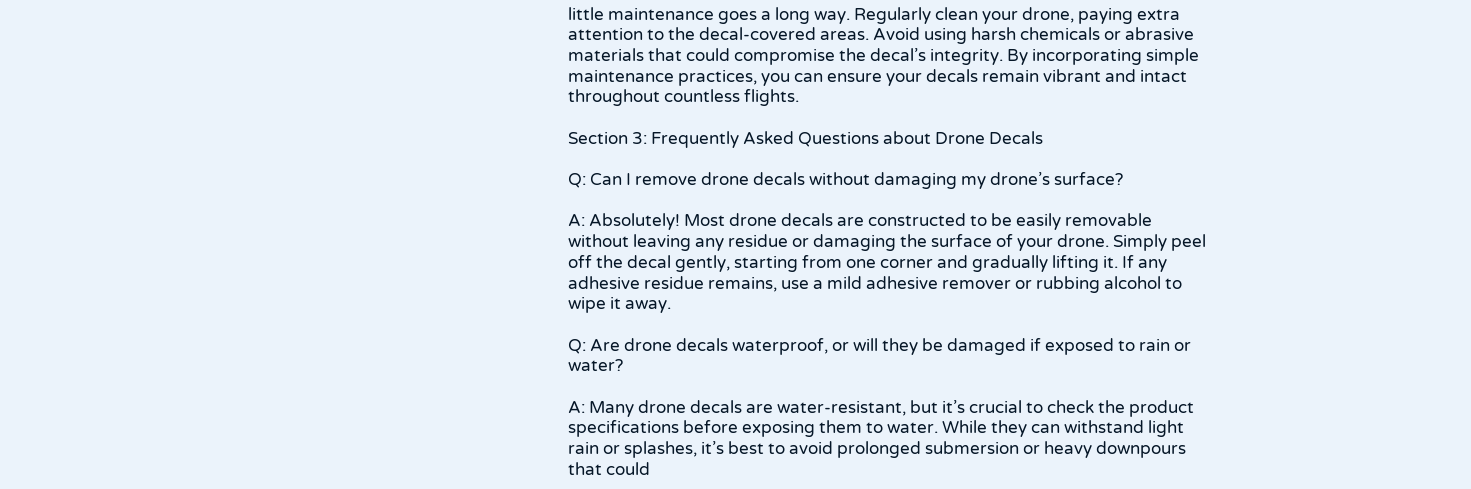little maintenance goes a long way. Regularly clean your drone, paying extra attention to the decal-covered areas. Avoid using harsh chemicals or abrasive materials that could compromise the decal’s integrity. By incorporating simple maintenance practices, you can ensure your decals remain vibrant and intact throughout countless flights.

Section 3: Frequently Asked Questions about Drone Decals

Q: Can I remove drone decals without damaging my drone’s surface?

A: Absolutely! Most drone decals are constructed to be easily removable without leaving any residue or damaging the surface of your drone. Simply peel off the decal gently, starting from one corner and gradually lifting it. If any adhesive residue remains, use a mild adhesive remover or rubbing alcohol to wipe it away.

Q: Are drone decals waterproof, or will they be damaged if exposed to rain or water?

A: Many drone decals are water-resistant, but it’s crucial to check the product specifications before exposing them to water. While they can withstand light rain or splashes, it’s best to avoid prolonged submersion or heavy downpours that could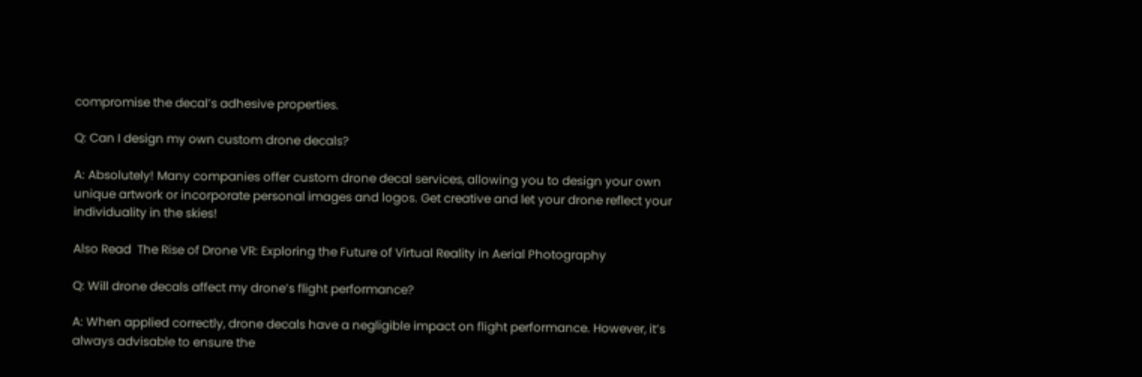compromise the decal’s adhesive properties.

Q: Can I design my own custom drone decals?

A: Absolutely! Many companies offer custom drone decal services, allowing you to design your own unique artwork or incorporate personal images and logos. Get creative and let your drone reflect your individuality in the skies!

Also Read  The Rise of Drone VR: Exploring the Future of Virtual Reality in Aerial Photography

Q: Will drone decals affect my drone’s flight performance?

A: When applied correctly, drone decals have a negligible impact on flight performance. However, it’s always advisable to ensure the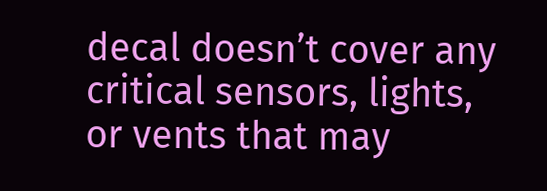decal doesn’t cover any critical sensors, lights, or vents that may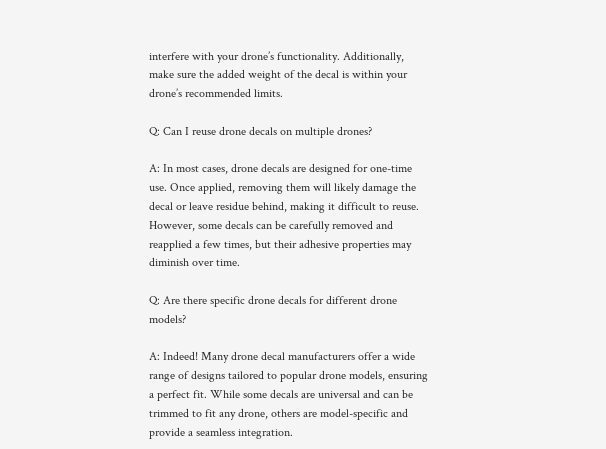interfere with your drone’s functionality. Additionally, make sure the added weight of the decal is within your drone’s recommended limits.

Q: Can I reuse drone decals on multiple drones?

A: In most cases, drone decals are designed for one-time use. Once applied, removing them will likely damage the decal or leave residue behind, making it difficult to reuse. However, some decals can be carefully removed and reapplied a few times, but their adhesive properties may diminish over time.

Q: Are there specific drone decals for different drone models?

A: Indeed! Many drone decal manufacturers offer a wide range of designs tailored to popular drone models, ensuring a perfect fit. While some decals are universal and can be trimmed to fit any drone, others are model-specific and provide a seamless integration.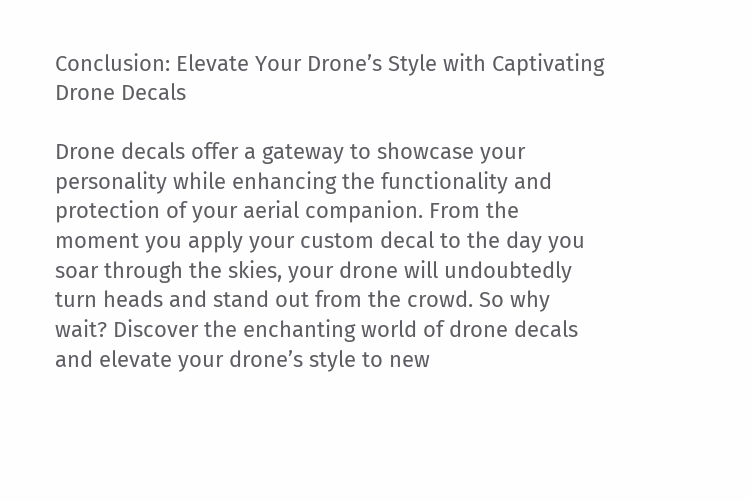Conclusion: Elevate Your Drone’s Style with Captivating Drone Decals

Drone decals offer a gateway to showcase your personality while enhancing the functionality and protection of your aerial companion. From the moment you apply your custom decal to the day you soar through the skies, your drone will undoubtedly turn heads and stand out from the crowd. So why wait? Discover the enchanting world of drone decals and elevate your drone’s style to new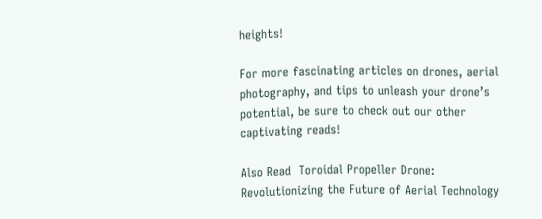heights!

For more fascinating articles on drones, aerial photography, and tips to unleash your drone’s potential, be sure to check out our other captivating reads!

Also Read  Toroidal Propeller Drone: Revolutionizing the Future of Aerial Technology